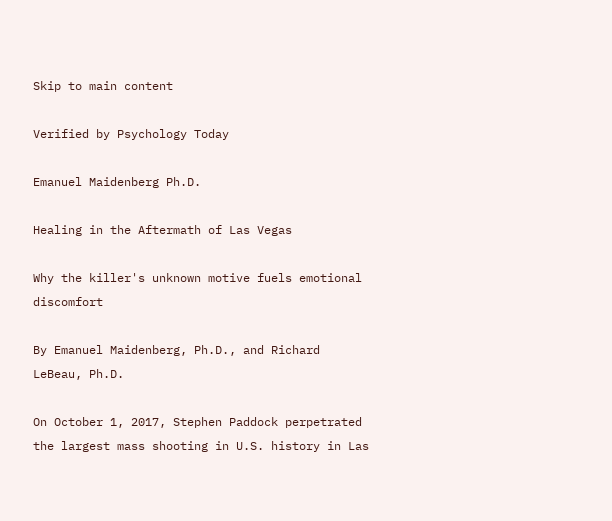Skip to main content

Verified by Psychology Today

Emanuel Maidenberg Ph.D.

Healing in the Aftermath of Las Vegas

Why the killer's unknown motive fuels emotional discomfort

By Emanuel Maidenberg, Ph.D., and Richard LeBeau, Ph.D.

On October 1, 2017, Stephen Paddock perpetrated the largest mass shooting in U.S. history in Las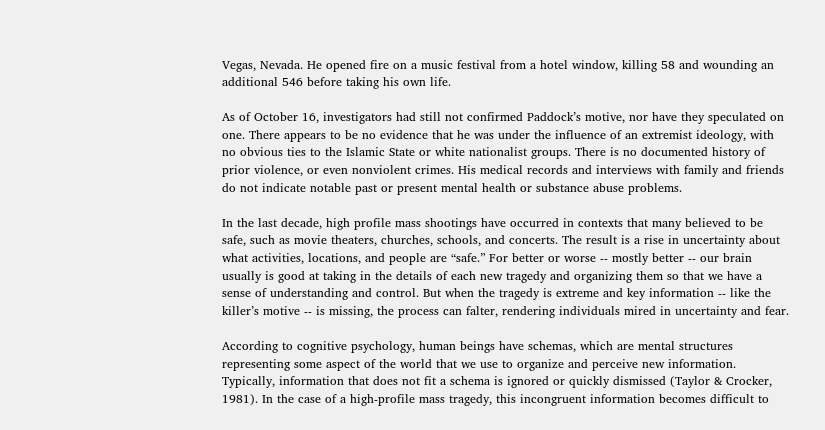Vegas, Nevada. He opened fire on a music festival from a hotel window, killing 58 and wounding an additional 546 before taking his own life.

As of October 16, investigators had still not confirmed Paddock’s motive, nor have they speculated on one. There appears to be no evidence that he was under the influence of an extremist ideology, with no obvious ties to the Islamic State or white nationalist groups. There is no documented history of prior violence, or even nonviolent crimes. His medical records and interviews with family and friends do not indicate notable past or present mental health or substance abuse problems.

In the last decade, high profile mass shootings have occurred in contexts that many believed to be safe, such as movie theaters, churches, schools, and concerts. The result is a rise in uncertainty about what activities, locations, and people are “safe.” For better or worse -- mostly better -- our brain usually is good at taking in the details of each new tragedy and organizing them so that we have a sense of understanding and control. But when the tragedy is extreme and key information -- like the killer’s motive -- is missing, the process can falter, rendering individuals mired in uncertainty and fear.

According to cognitive psychology, human beings have schemas, which are mental structures representing some aspect of the world that we use to organize and perceive new information. Typically, information that does not fit a schema is ignored or quickly dismissed (Taylor & Crocker, 1981). In the case of a high-profile mass tragedy, this incongruent information becomes difficult to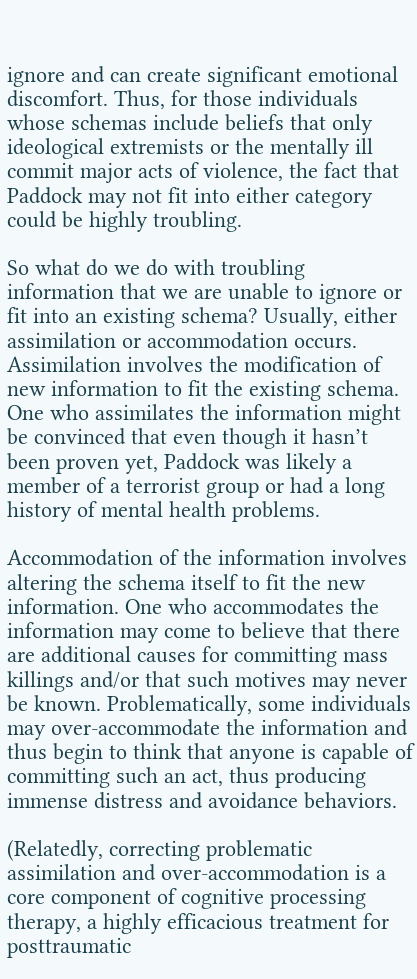ignore and can create significant emotional discomfort. Thus, for those individuals whose schemas include beliefs that only ideological extremists or the mentally ill commit major acts of violence, the fact that Paddock may not fit into either category could be highly troubling.

So what do we do with troubling information that we are unable to ignore or fit into an existing schema? Usually, either assimilation or accommodation occurs. Assimilation involves the modification of new information to fit the existing schema. One who assimilates the information might be convinced that even though it hasn’t been proven yet, Paddock was likely a member of a terrorist group or had a long history of mental health problems.

Accommodation of the information involves altering the schema itself to fit the new information. One who accommodates the information may come to believe that there are additional causes for committing mass killings and/or that such motives may never be known. Problematically, some individuals may over-accommodate the information and thus begin to think that anyone is capable of committing such an act, thus producing immense distress and avoidance behaviors.

(Relatedly, correcting problematic assimilation and over-accommodation is a core component of cognitive processing therapy, a highly efficacious treatment for posttraumatic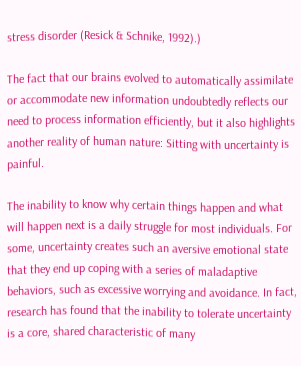stress disorder (Resick & Schnike, 1992).)

The fact that our brains evolved to automatically assimilate or accommodate new information undoubtedly reflects our need to process information efficiently, but it also highlights another reality of human nature: Sitting with uncertainty is painful.

The inability to know why certain things happen and what will happen next is a daily struggle for most individuals. For some, uncertainty creates such an aversive emotional state that they end up coping with a series of maladaptive behaviors, such as excessive worrying and avoidance. In fact, research has found that the inability to tolerate uncertainty is a core, shared characteristic of many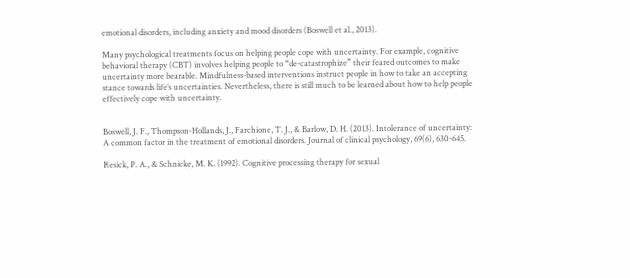emotional disorders, including anxiety and mood disorders (Boswell et al., 2013).

Many psychological treatments focus on helping people cope with uncertainty. For example, cognitive behavioral therapy (CBT) involves helping people to “de-catastrophize” their feared outcomes to make uncertainty more bearable. Mindfulness-based interventions instruct people in how to take an accepting stance towards life’s uncertainties. Nevertheless, there is still much to be learned about how to help people effectively cope with uncertainty.


Boswell, J. F., Thompson‐Hollands, J., Farchione, T. J., & Barlow, D. H. (2013). Intolerance of uncertainty: A common factor in the treatment of emotional disorders. Journal of clinical psychology, 69(6), 630-645.

Resick, P. A., & Schnicke, M. K. (1992). Cognitive processing therapy for sexual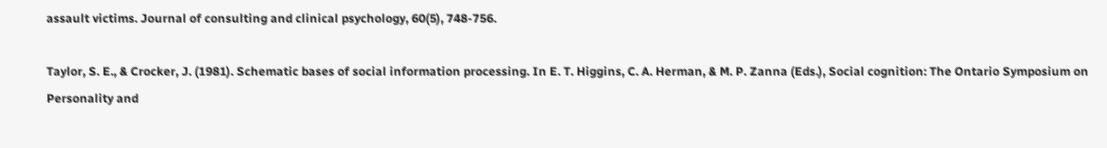assault victims. Journal of consulting and clinical psychology, 60(5), 748-756.

Taylor, S. E., & Crocker, J. (1981). Schematic bases of social information processing. In E. T. Higgins, C. A. Herman, & M. P. Zanna (Eds.), Social cognition: The Ontario Symposium on Personality and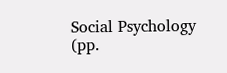Social Psychology (pp.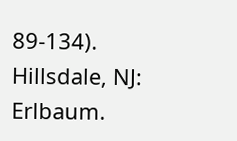89-134). Hillsdale, NJ: Erlbaum.